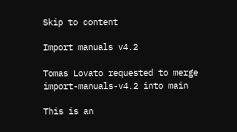Skip to content

Import manuals v4.2

Tomas Lovato requested to merge import-manuals-v4.2 into main

This is an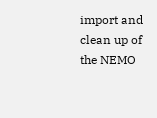import and clean up of the NEMO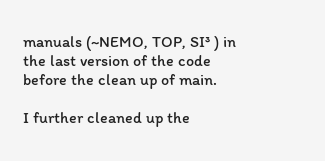manuals (~NEMO, TOP, SI³ ) in the last version of the code before the clean up of main.

I further cleaned up the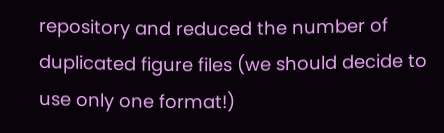repository and reduced the number of duplicated figure files (we should decide to use only one format!)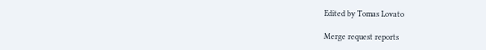Edited by Tomas Lovato

Merge request reports